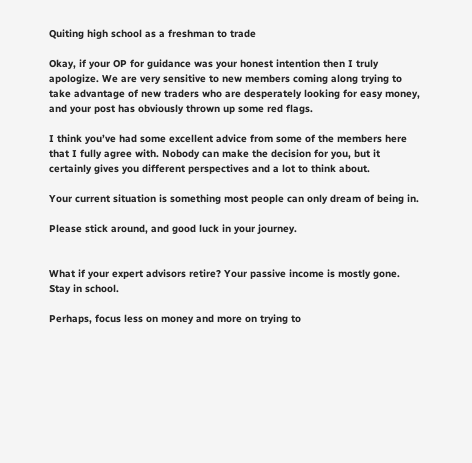Quiting high school as a freshman to trade

Okay, if your OP for guidance was your honest intention then I truly apologize. We are very sensitive to new members coming along trying to take advantage of new traders who are desperately looking for easy money, and your post has obviously thrown up some red flags.

I think you’ve had some excellent advice from some of the members here that I fully agree with. Nobody can make the decision for you, but it certainly gives you different perspectives and a lot to think about.

Your current situation is something most people can only dream of being in.

Please stick around, and good luck in your journey.


What if your expert advisors retire? Your passive income is mostly gone. Stay in school.

Perhaps, focus less on money and more on trying to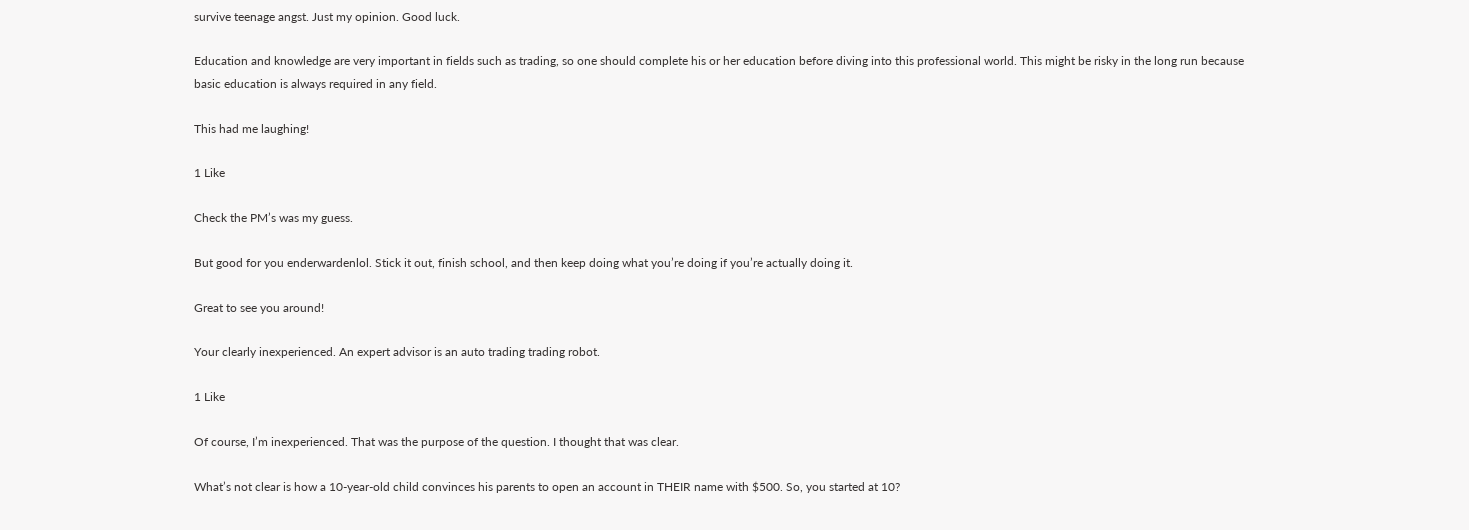survive teenage angst. Just my opinion. Good luck.

Education and knowledge are very important in fields such as trading, so one should complete his or her education before diving into this professional world. This might be risky in the long run because basic education is always required in any field.

This had me laughing!

1 Like

Check the PM’s was my guess.

But good for you enderwardenlol. Stick it out, finish school, and then keep doing what you’re doing if you’re actually doing it.

Great to see you around!

Your clearly inexperienced. An expert advisor is an auto trading trading robot.

1 Like

Of course, I’m inexperienced. That was the purpose of the question. I thought that was clear.

What’s not clear is how a 10-year-old child convinces his parents to open an account in THEIR name with $500. So, you started at 10?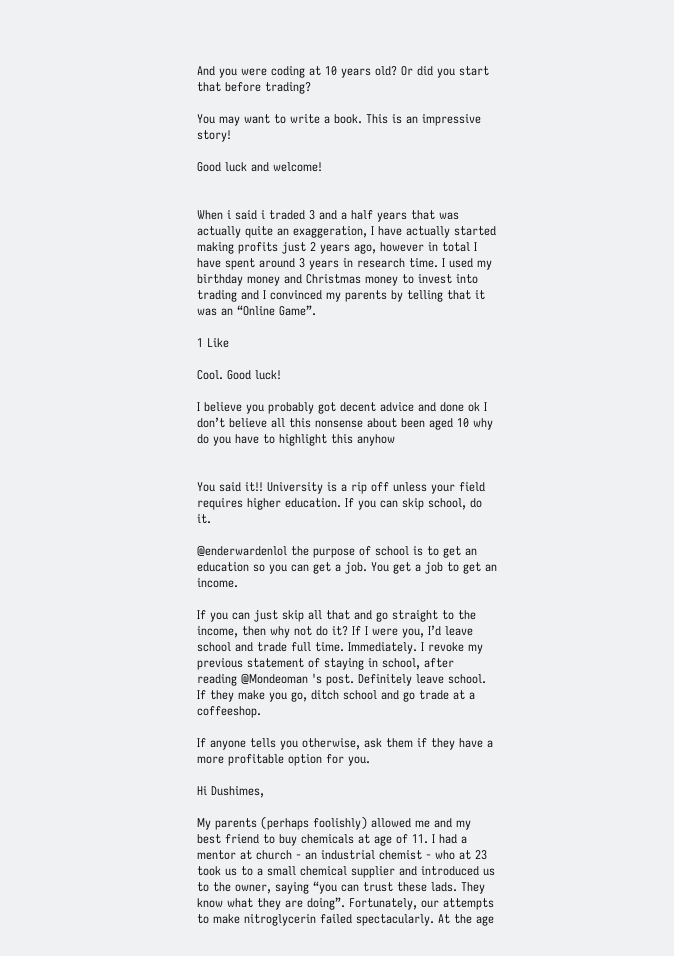And you were coding at 10 years old? Or did you start that before trading?

You may want to write a book. This is an impressive story!

Good luck and welcome!


When i said i traded 3 and a half years that was actually quite an exaggeration, I have actually started making profits just 2 years ago, however in total I have spent around 3 years in research time. I used my birthday money and Christmas money to invest into trading and I convinced my parents by telling that it was an “Online Game”.

1 Like

Cool. Good luck!

I believe you probably got decent advice and done ok I don’t believe all this nonsense about been aged 10 why do you have to highlight this anyhow


You said it!! University is a rip off unless your field requires higher education. If you can skip school, do it.

@enderwardenlol the purpose of school is to get an education so you can get a job. You get a job to get an income.

If you can just skip all that and go straight to the income, then why not do it? If I were you, I’d leave school and trade full time. Immediately. I revoke my previous statement of staying in school, after reading @Mondeoman 's post. Definitely leave school. If they make you go, ditch school and go trade at a coffeeshop.

If anyone tells you otherwise, ask them if they have a more profitable option for you.

Hi Dushimes,

My parents (perhaps foolishly) allowed me and my best friend to buy chemicals at age of 11. I had a mentor at church - an industrial chemist - who at 23 took us to a small chemical supplier and introduced us to the owner, saying “you can trust these lads. They know what they are doing”. Fortunately, our attempts to make nitroglycerin failed spectacularly. At the age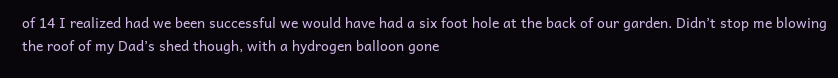of 14 I realized had we been successful we would have had a six foot hole at the back of our garden. Didn’t stop me blowing the roof of my Dad’s shed though, with a hydrogen balloon gone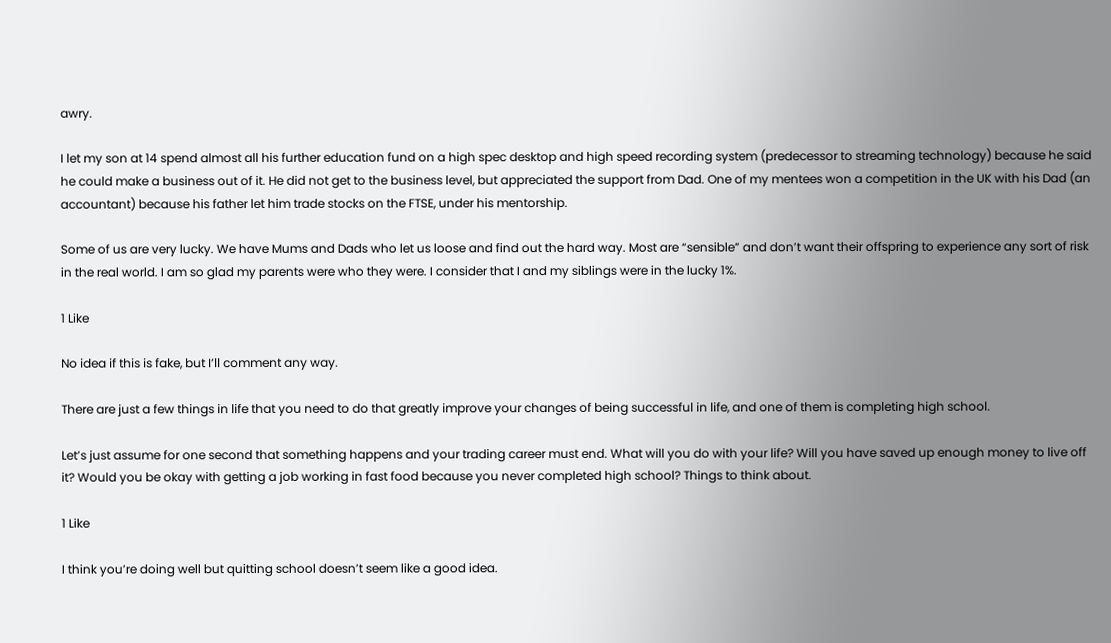awry.

I let my son at 14 spend almost all his further education fund on a high spec desktop and high speed recording system (predecessor to streaming technology) because he said he could make a business out of it. He did not get to the business level, but appreciated the support from Dad. One of my mentees won a competition in the UK with his Dad (an accountant) because his father let him trade stocks on the FTSE, under his mentorship.

Some of us are very lucky. We have Mums and Dads who let us loose and find out the hard way. Most are “sensible” and don’t want their offspring to experience any sort of risk in the real world. I am so glad my parents were who they were. I consider that I and my siblings were in the lucky 1%.

1 Like

No idea if this is fake, but I’ll comment any way.

There are just a few things in life that you need to do that greatly improve your changes of being successful in life, and one of them is completing high school.

Let’s just assume for one second that something happens and your trading career must end. What will you do with your life? Will you have saved up enough money to live off it? Would you be okay with getting a job working in fast food because you never completed high school? Things to think about.

1 Like

I think you’re doing well but quitting school doesn’t seem like a good idea.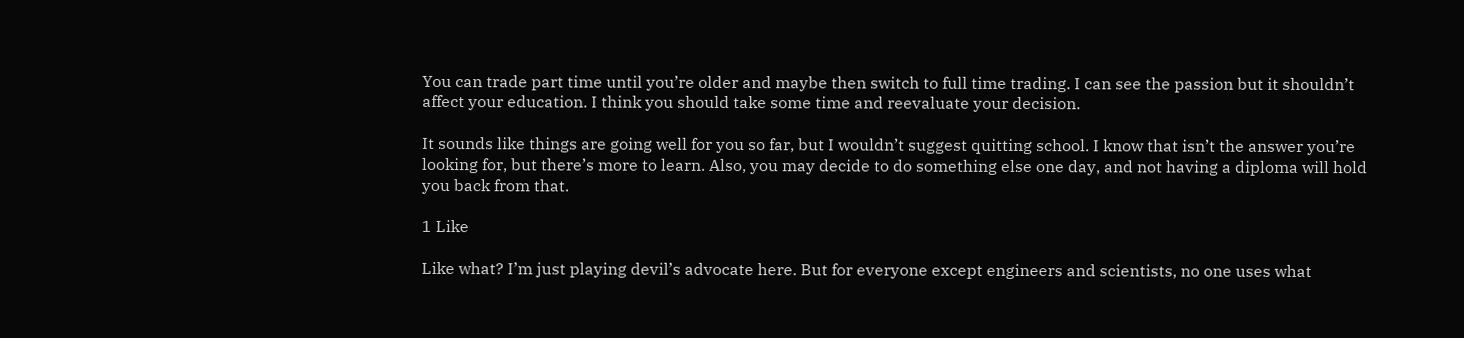You can trade part time until you’re older and maybe then switch to full time trading. I can see the passion but it shouldn’t affect your education. I think you should take some time and reevaluate your decision.

It sounds like things are going well for you so far, but I wouldn’t suggest quitting school. I know that isn’t the answer you’re looking for, but there’s more to learn. Also, you may decide to do something else one day, and not having a diploma will hold you back from that.

1 Like

Like what? I’m just playing devil’s advocate here. But for everyone except engineers and scientists, no one uses what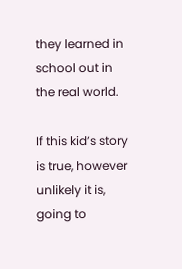they learned in school out in the real world.

If this kid’s story is true, however unlikely it is, going to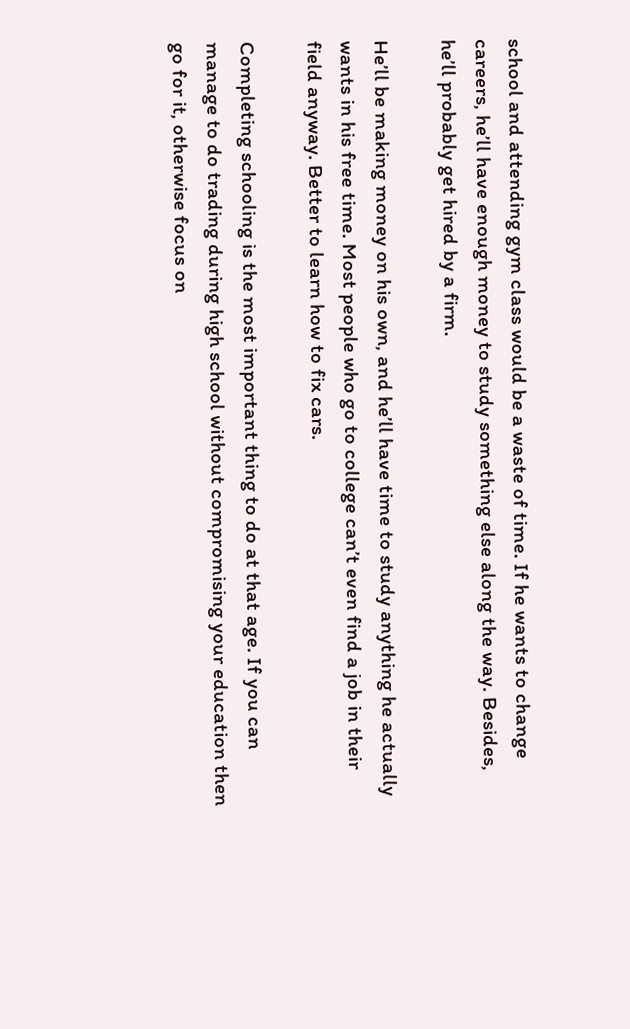school and attending gym class would be a waste of time. If he wants to change careers, he’ll have enough money to study something else along the way. Besides, he’ll probably get hired by a firm.

He’ll be making money on his own, and he’ll have time to study anything he actually wants in his free time. Most people who go to college can’t even find a job in their field anyway. Better to learn how to fix cars.

Completing schooling is the most important thing to do at that age. If you can manage to do trading during high school without compromising your education then go for it, otherwise focus on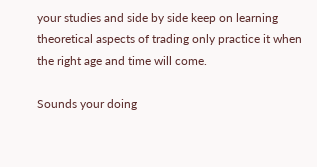your studies and side by side keep on learning theoretical aspects of trading only practice it when the right age and time will come.

Sounds your doing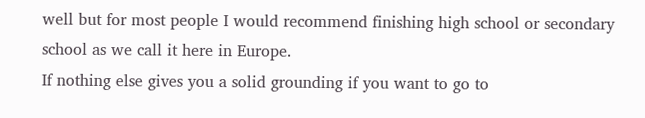well but for most people I would recommend finishing high school or secondary school as we call it here in Europe.
If nothing else gives you a solid grounding if you want to go to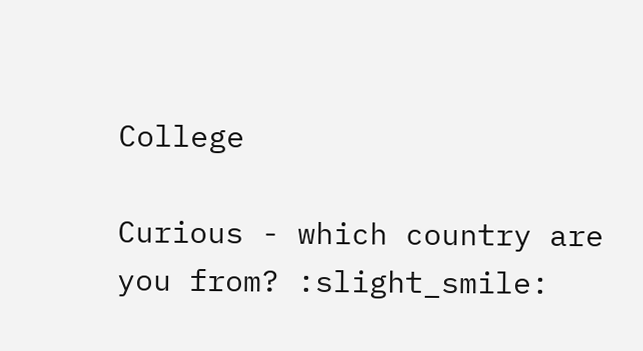College

Curious - which country are you from? :slight_smile: